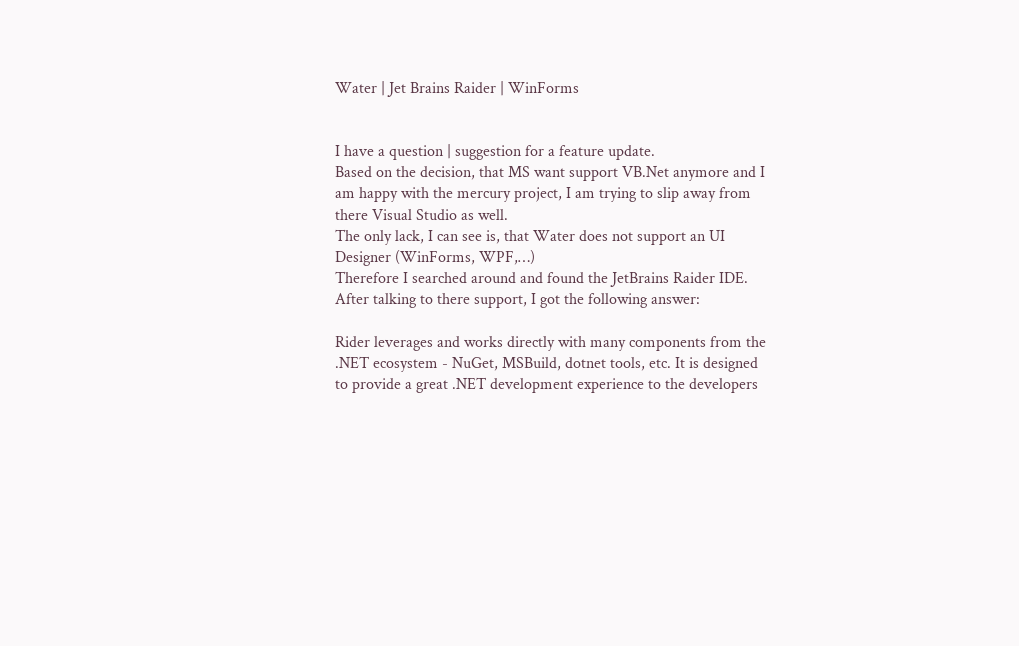Water | Jet Brains Raider | WinForms


I have a question | suggestion for a feature update.
Based on the decision, that MS want support VB.Net anymore and I am happy with the mercury project, I am trying to slip away from there Visual Studio as well.
The only lack, I can see is, that Water does not support an UI Designer (WinForms, WPF,…)
Therefore I searched around and found the JetBrains Raider IDE.
After talking to there support, I got the following answer:

Rider leverages and works directly with many components from the .NET ecosystem - NuGet, MSBuild, dotnet tools, etc. It is designed to provide a great .NET development experience to the developers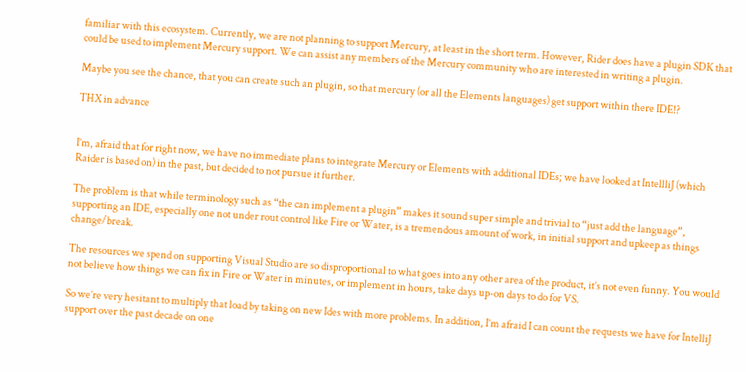familiar with this ecosystem. Currently, we are not planning to support Mercury, at least in the short term. However, Rider does have a plugin SDK that could be used to implement Mercury support. We can assist any members of the Mercury community who are interested in writing a plugin.

Maybe you see the chance, that you can create such an plugin, so that mercury (or all the Elements languages) get support within there IDE!?

THX in advance


I’m, afraid that for right now, we have no immediate plans to integrate Mercury or Elements with additional IDEs; we have looked at IntellliJ (which Raider is based on) in the past, but decided to not pursue it further.

The problem is that while terminology such as “the can implement a plugin” makes it sound super simple and trivial to “just add the language”, supporting an IDE, especially one not under rout control like Fire or Water, is a tremendous amount of work, in initial support and upkeep as things change/break.

The resources we spend on supporting Visual Studio are so disproportional to what goes into any other area of the product, it’s not even funny. You would not believe how things we can fix in Fire or Water in minutes, or implement in hours, take days up-on days to do for VS.

So we’re very hesitant to multiply that load by taking on new Ides with more problems. In addition, I’m afraid I can count the requests we have for IntelliJ support over the past decade on one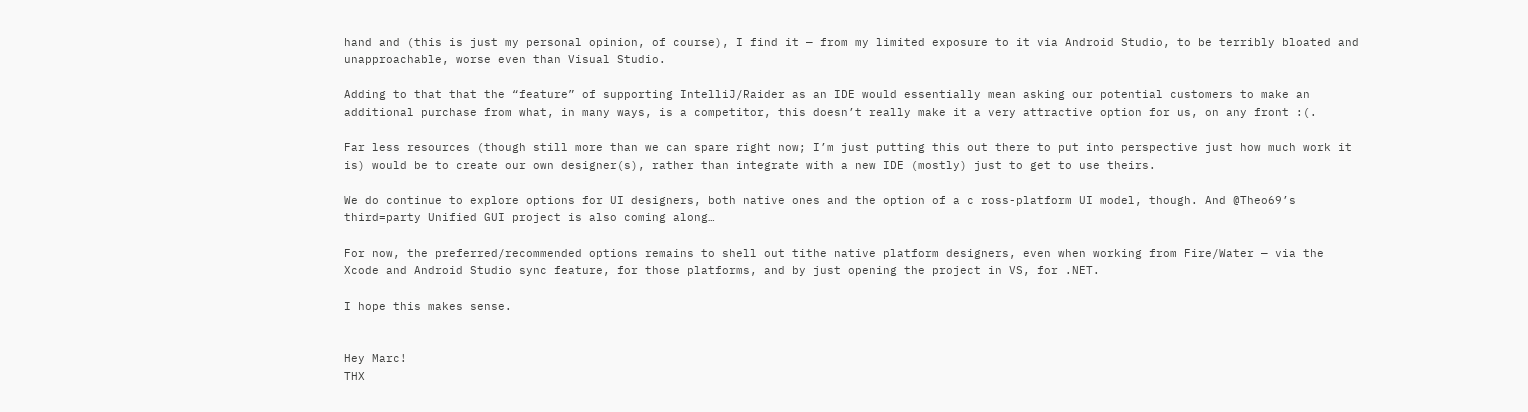hand and (this is just my personal opinion, of course), I find it — from my limited exposure to it via Android Studio, to be terribly bloated and unapproachable, worse even than Visual Studio.

Adding to that that the “feature” of supporting IntelliJ/Raider as an IDE would essentially mean asking our potential customers to make an additional purchase from what, in many ways, is a competitor, this doesn’t really make it a very attractive option for us, on any front :(.

Far less resources (though still more than we can spare right now; I’m just putting this out there to put into perspective just how much work it is) would be to create our own designer(s), rather than integrate with a new IDE (mostly) just to get to use theirs.

We do continue to explore options for UI designers, both native ones and the option of a c ross-platform UI model, though. And @Theo69’s third=party Unified GUI project is also coming along…

For now, the preferred/recommended options remains to shell out tithe native platform designers, even when working from Fire/Water — via the Xcode and Android Studio sync feature, for those platforms, and by just opening the project in VS, for .NET.

I hope this makes sense.


Hey Marc!
THX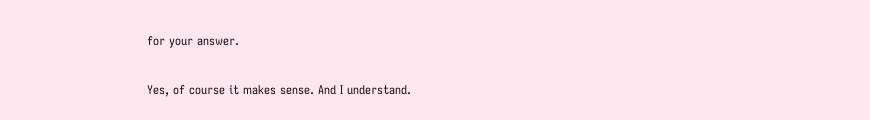for your answer.

Yes, of course it makes sense. And I understand.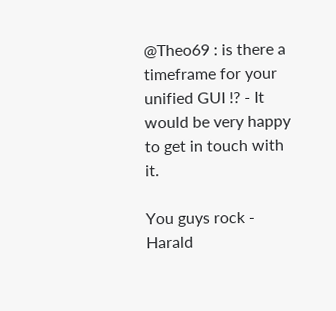@Theo69 : is there a timeframe for your unified GUI !? - It would be very happy to get in touch with it.

You guys rock - Harald